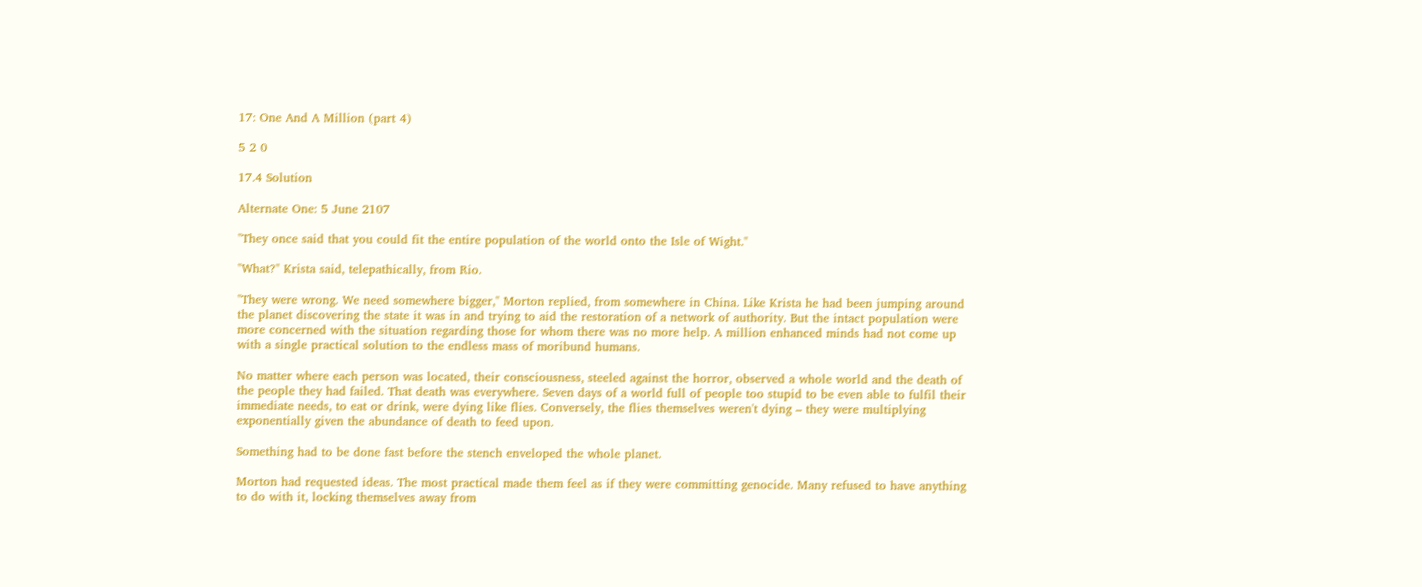17: One And A Million (part 4)

5 2 0

17.4 Solution

Alternate One: 5 June 2107

"They once said that you could fit the entire population of the world onto the Isle of Wight."

"What?" Krista said, telepathically, from Rio.

"They were wrong. We need somewhere bigger," Morton replied, from somewhere in China. Like Krista he had been jumping around the planet discovering the state it was in and trying to aid the restoration of a network of authority. But the intact population were more concerned with the situation regarding those for whom there was no more help. A million enhanced minds had not come up with a single practical solution to the endless mass of moribund humans.

No matter where each person was located, their consciousness, steeled against the horror, observed a whole world and the death of the people they had failed. That death was everywhere. Seven days of a world full of people too stupid to be even able to fulfil their immediate needs, to eat or drink, were dying like flies. Conversely, the flies themselves weren't dying – they were multiplying exponentially given the abundance of death to feed upon.

Something had to be done fast before the stench enveloped the whole planet.

Morton had requested ideas. The most practical made them feel as if they were committing genocide. Many refused to have anything to do with it, locking themselves away from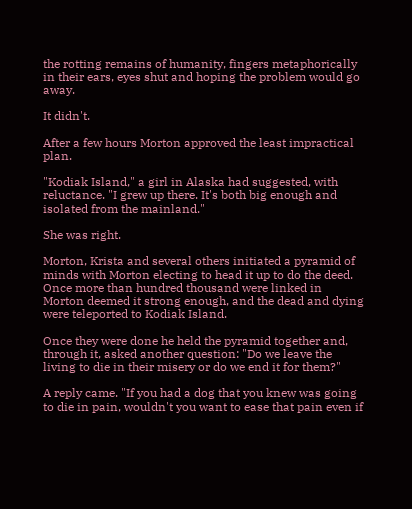the rotting remains of humanity, fingers metaphorically in their ears, eyes shut and hoping the problem would go away.

It didn't.

After a few hours Morton approved the least impractical plan.

"Kodiak Island," a girl in Alaska had suggested, with reluctance. "I grew up there. It's both big enough and isolated from the mainland."

She was right.

Morton, Krista and several others initiated a pyramid of minds with Morton electing to head it up to do the deed. Once more than hundred thousand were linked in Morton deemed it strong enough, and the dead and dying were teleported to Kodiak Island.

Once they were done he held the pyramid together and, through it, asked another question: "Do we leave the living to die in their misery or do we end it for them?"

A reply came. "If you had a dog that you knew was going to die in pain, wouldn't you want to ease that pain even if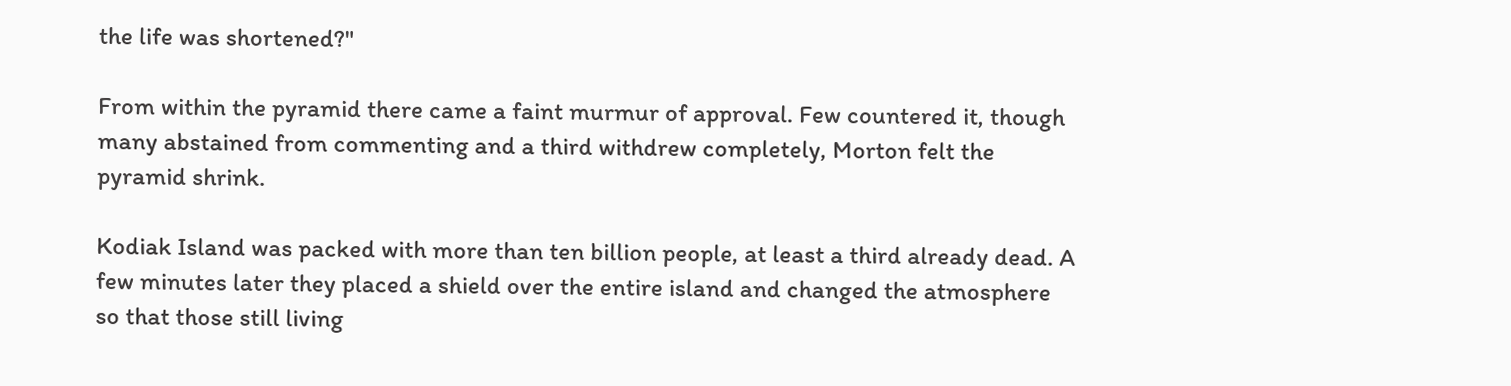the life was shortened?"

From within the pyramid there came a faint murmur of approval. Few countered it, though many abstained from commenting and a third withdrew completely, Morton felt the pyramid shrink.

Kodiak Island was packed with more than ten billion people, at least a third already dead. A few minutes later they placed a shield over the entire island and changed the atmosphere so that those still living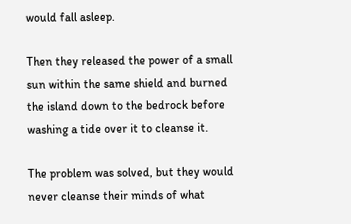would fall asleep.

Then they released the power of a small sun within the same shield and burned the island down to the bedrock before washing a tide over it to cleanse it.

The problem was solved, but they would never cleanse their minds of what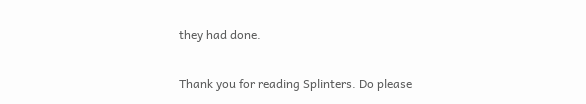they had done.

Thank you for reading Splinters. Do please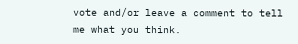vote and/or leave a comment to tell me what you think.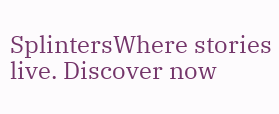SplintersWhere stories live. Discover now